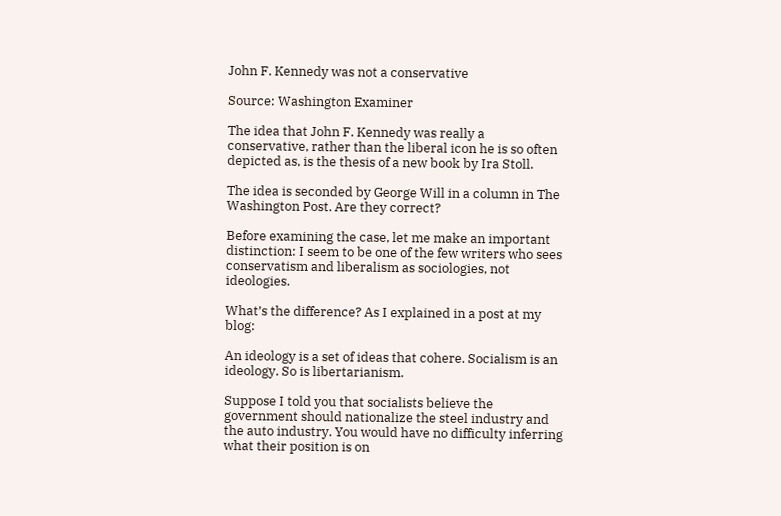John F. Kennedy was not a conservative

Source: Washington Examiner

The idea that John F. Kennedy was really a conservative, rather than the liberal icon he is so often depicted as, is the thesis of a new book by Ira Stoll.

The idea is seconded by George Will in a column in The Washington Post. Are they correct?

Before examining the case, let me make an important distinction: I seem to be one of the few writers who sees conservatism and liberalism as sociologies, not ideologies.

What’s the difference? As I explained in a post at my blog:

An ideology is a set of ideas that cohere. Socialism is an ideology. So is libertarianism.

Suppose I told you that socialists believe the government should nationalize the steel industry and the auto industry. You would have no difficulty inferring what their position is on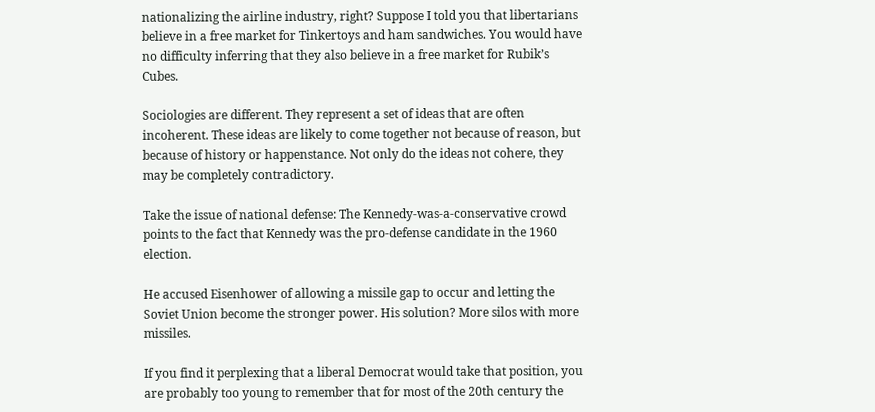nationalizing the airline industry, right? Suppose I told you that libertarians believe in a free market for Tinkertoys and ham sandwiches. You would have no difficulty inferring that they also believe in a free market for Rubik’s Cubes.

Sociologies are different. They represent a set of ideas that are often incoherent. These ideas are likely to come together not because of reason, but because of history or happenstance. Not only do the ideas not cohere, they may be completely contradictory.

Take the issue of national defense: The Kennedy-was-a-conservative crowd points to the fact that Kennedy was the pro-defense candidate in the 1960 election.

He accused Eisenhower of allowing a missile gap to occur and letting the Soviet Union become the stronger power. His solution? More silos with more missiles.

If you find it perplexing that a liberal Democrat would take that position, you are probably too young to remember that for most of the 20th century the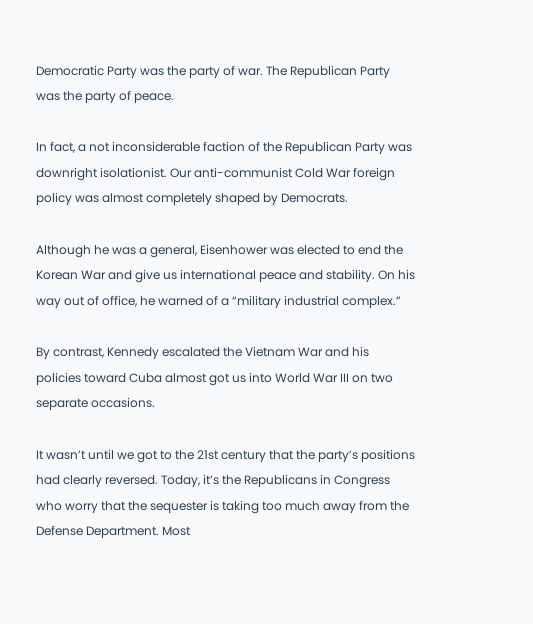Democratic Party was the party of war. The Republican Party was the party of peace.

In fact, a not inconsiderable faction of the Republican Party was downright isolationist. Our anti-communist Cold War foreign policy was almost completely shaped by Democrats.

Although he was a general, Eisenhower was elected to end the Korean War and give us international peace and stability. On his way out of office, he warned of a “military industrial complex.”

By contrast, Kennedy escalated the Vietnam War and his policies toward Cuba almost got us into World War III on two separate occasions.

It wasn’t until we got to the 21st century that the party’s positions had clearly reversed. Today, it’s the Republicans in Congress who worry that the sequester is taking too much away from the Defense Department. Most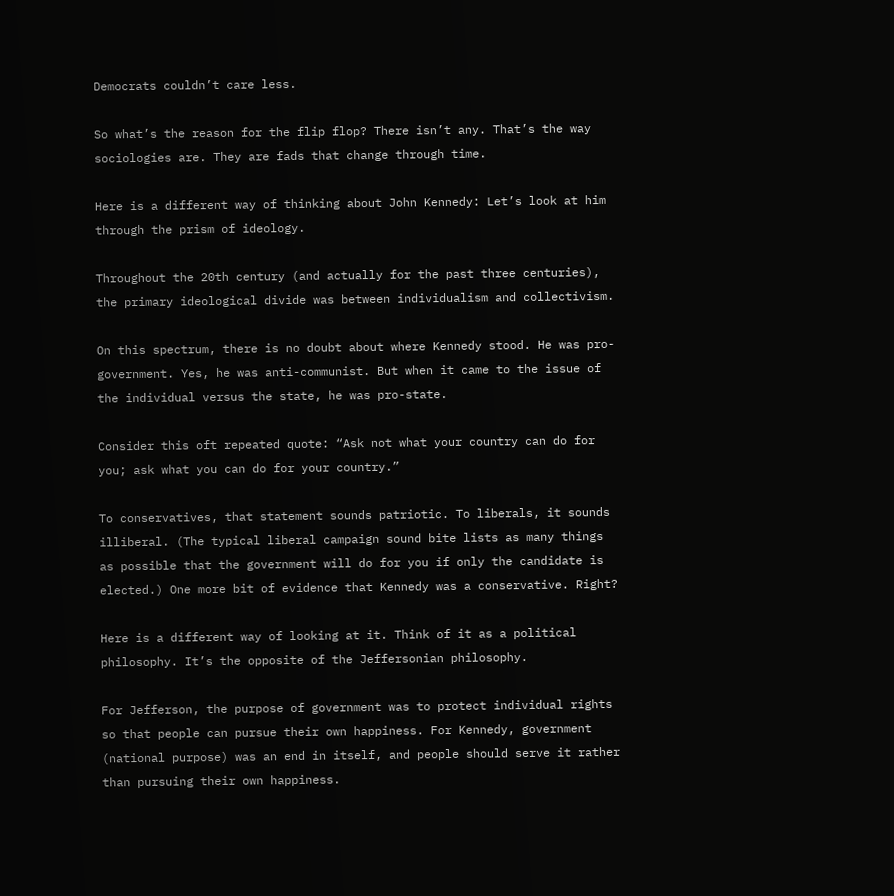Democrats couldn’t care less.

So what’s the reason for the flip flop? There isn’t any. That’s the way sociologies are. They are fads that change through time.

Here is a different way of thinking about John Kennedy: Let’s look at him through the prism of ideology.

Throughout the 20th century (and actually for the past three centuries), the primary ideological divide was between individualism and collectivism.

On this spectrum, there is no doubt about where Kennedy stood. He was pro-government. Yes, he was anti-communist. But when it came to the issue of the individual versus the state, he was pro-state.

Consider this oft repeated quote: “Ask not what your country can do for you; ask what you can do for your country.”

To conservatives, that statement sounds patriotic. To liberals, it sounds illiberal. (The typical liberal campaign sound bite lists as many things as possible that the government will do for you if only the candidate is elected.) One more bit of evidence that Kennedy was a conservative. Right?

Here is a different way of looking at it. Think of it as a political philosophy. It’s the opposite of the Jeffersonian philosophy.

For Jefferson, the purpose of government was to protect individual rights so that people can pursue their own happiness. For Kennedy, government (national purpose) was an end in itself, and people should serve it rather than pursuing their own happiness.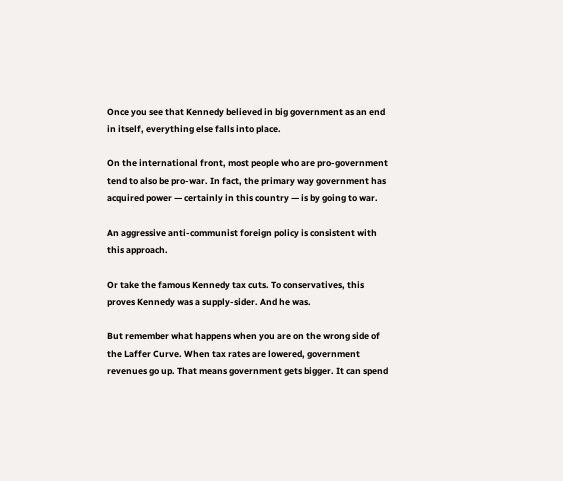Once you see that Kennedy believed in big government as an end in itself, everything else falls into place.

On the international front, most people who are pro-government tend to also be pro-war. In fact, the primary way government has acquired power — certainly in this country — is by going to war.

An aggressive anti-communist foreign policy is consistent with this approach.

Or take the famous Kennedy tax cuts. To conservatives, this proves Kennedy was a supply-sider. And he was.

But remember what happens when you are on the wrong side of the Laffer Curve. When tax rates are lowered, government revenues go up. That means government gets bigger. It can spend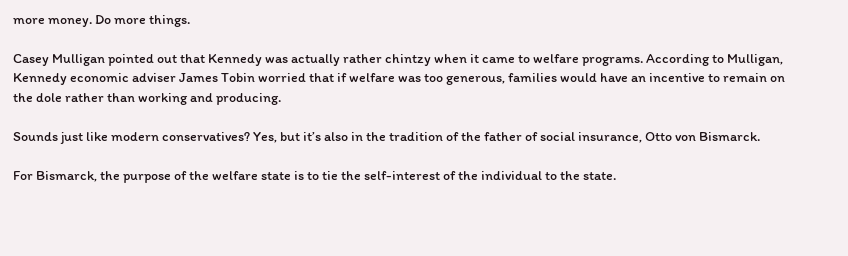more money. Do more things.

Casey Mulligan pointed out that Kennedy was actually rather chintzy when it came to welfare programs. According to Mulligan, Kennedy economic adviser James Tobin worried that if welfare was too generous, families would have an incentive to remain on the dole rather than working and producing.

Sounds just like modern conservatives? Yes, but it’s also in the tradition of the father of social insurance, Otto von Bismarck.

For Bismarck, the purpose of the welfare state is to tie the self-interest of the individual to the state.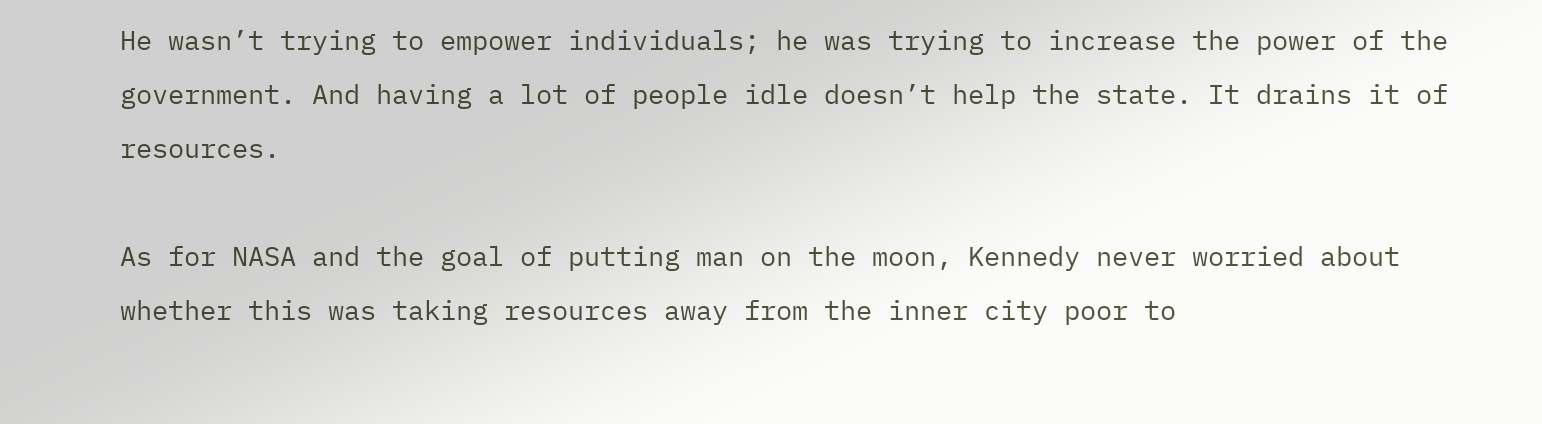He wasn’t trying to empower individuals; he was trying to increase the power of the government. And having a lot of people idle doesn’t help the state. It drains it of resources.

As for NASA and the goal of putting man on the moon, Kennedy never worried about whether this was taking resources away from the inner city poor to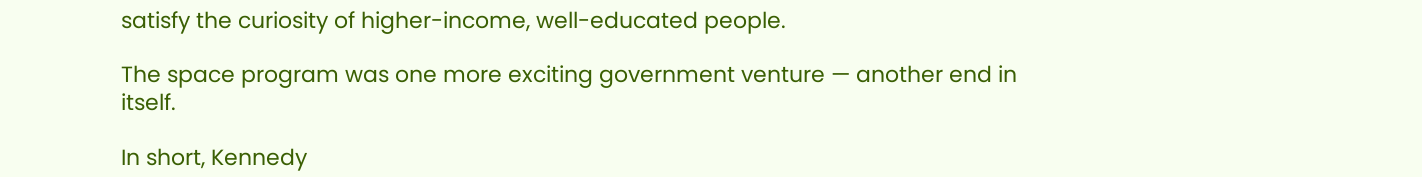satisfy the curiosity of higher-income, well-educated people.

The space program was one more exciting government venture — another end in itself.

In short, Kennedy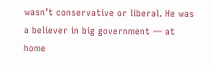wasn’t conservative or liberal. He was a believer in big government — at home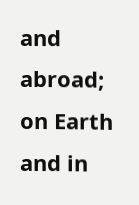and abroad; on Earth and in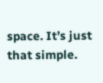space. It’s just that simple.